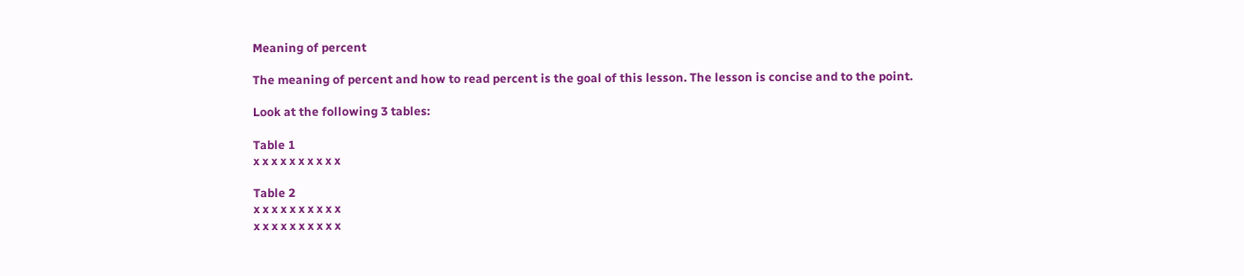Meaning of percent

The meaning of percent and how to read percent is the goal of this lesson. The lesson is concise and to the point.

Look at the following 3 tables:

Table 1
x x x x x x x x x x

Table 2
x x x x x x x x x x
x x x x x x x x x x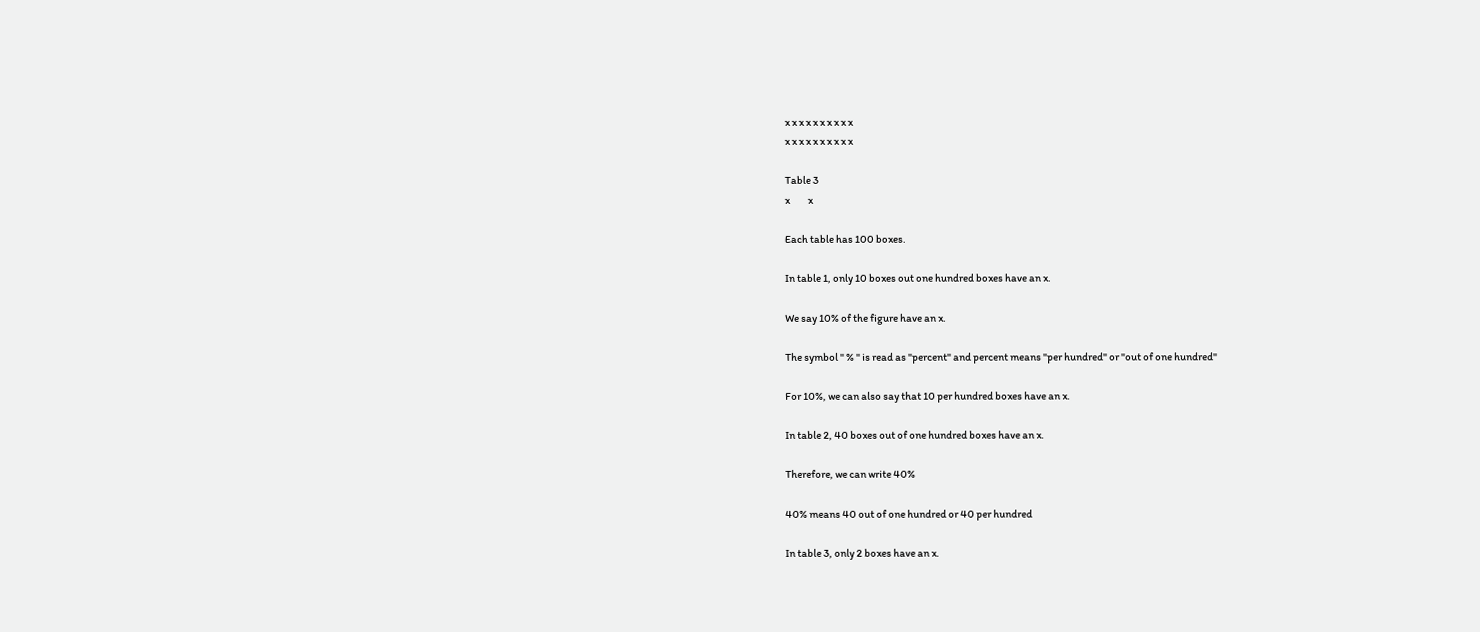x x x x x x x x x x
x x x x x x x x x x

Table 3
x         x

Each table has 100 boxes.

In table 1, only 10 boxes out one hundred boxes have an x.

We say 10% of the figure have an x.

The symbol " % " is read as "percent" and percent means "per hundred" or "out of one hundred"

For 10%, we can also say that 10 per hundred boxes have an x.

In table 2, 40 boxes out of one hundred boxes have an x.

Therefore, we can write 40%

40% means 40 out of one hundred or 40 per hundred

In table 3, only 2 boxes have an x.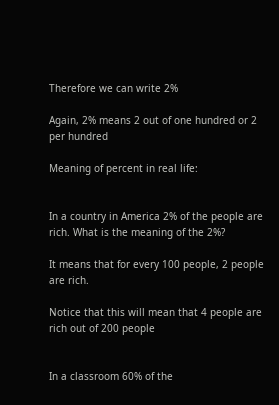Therefore we can write 2%

Again, 2% means 2 out of one hundred or 2 per hundred

Meaning of percent in real life:


In a country in America 2% of the people are rich. What is the meaning of the 2%?

It means that for every 100 people, 2 people are rich.

Notice that this will mean that 4 people are rich out of 200 people


In a classroom 60% of the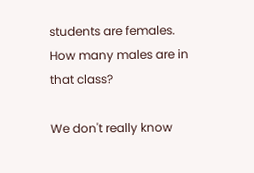students are females. How many males are in that class?

We don't really know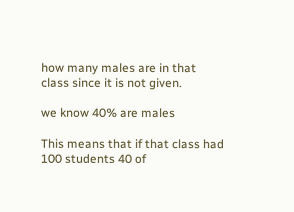how many males are in that class since it is not given.

we know 40% are males

This means that if that class had 100 students 40 of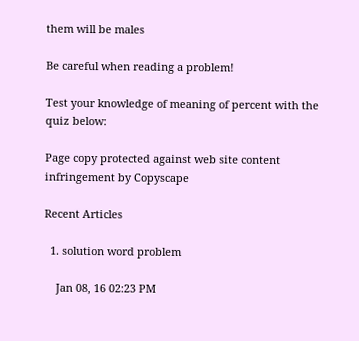them will be males

Be careful when reading a problem!

Test your knowledge of meaning of percent with the quiz below:

Page copy protected against web site content infringement by Copyscape

Recent Articles

  1. solution word problem

    Jan 08, 16 02:23 PM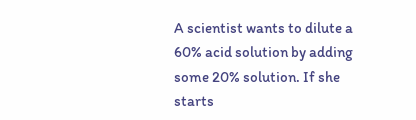A scientist wants to dilute a 60% acid solution by adding some 20% solution. If she starts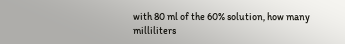with 80 ml of the 60% solution, how many milliliters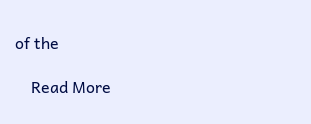of the

    Read More